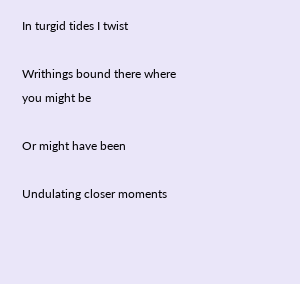In turgid tides I twist

Writhings bound there where you might be

Or might have been

Undulating closer moments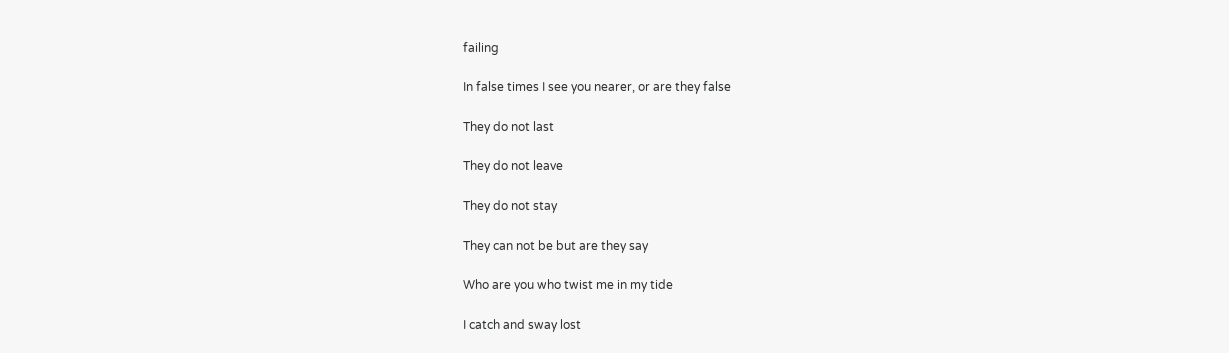failing

In false times I see you nearer, or are they false

They do not last

They do not leave

They do not stay

They can not be but are they say

Who are you who twist me in my tide

I catch and sway lost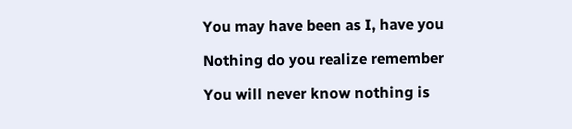You may have been as I, have you

Nothing do you realize remember

You will never know nothing is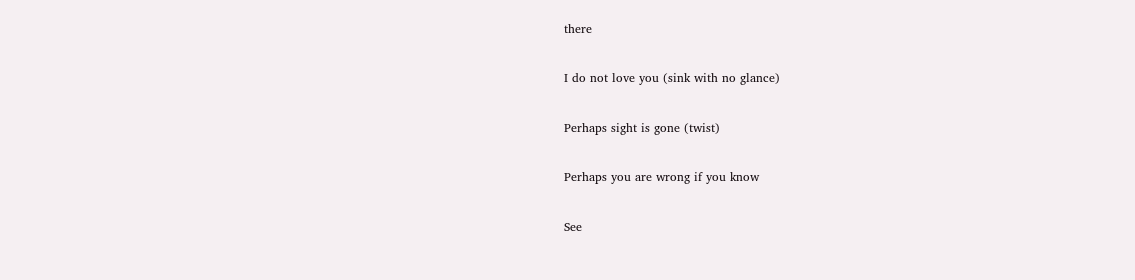there

I do not love you (sink with no glance)

Perhaps sight is gone (twist)

Perhaps you are wrong if you know

See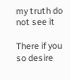my truth do not see it

There if you so desire